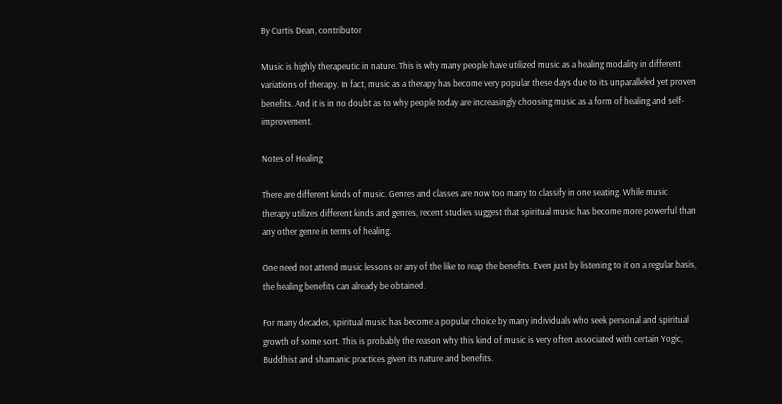By Curtis Dean, contributor

Music is highly therapeutic in nature. This is why many people have utilized music as a healing modality in different variations of therapy. In fact, music as a therapy has become very popular these days due to its unparalleled yet proven benefits. And it is in no doubt as to why people today are increasingly choosing music as a form of healing and self-improvement.

Notes of Healing

There are different kinds of music. Genres and classes are now too many to classify in one seating. While music therapy utilizes different kinds and genres, recent studies suggest that spiritual music has become more powerful than any other genre in terms of healing.

One need not attend music lessons or any of the like to reap the benefits. Even just by listening to it on a regular basis, the healing benefits can already be obtained.

For many decades, spiritual music has become a popular choice by many individuals who seek personal and spiritual growth of some sort. This is probably the reason why this kind of music is very often associated with certain Yogic, Buddhist and shamanic practices given its nature and benefits.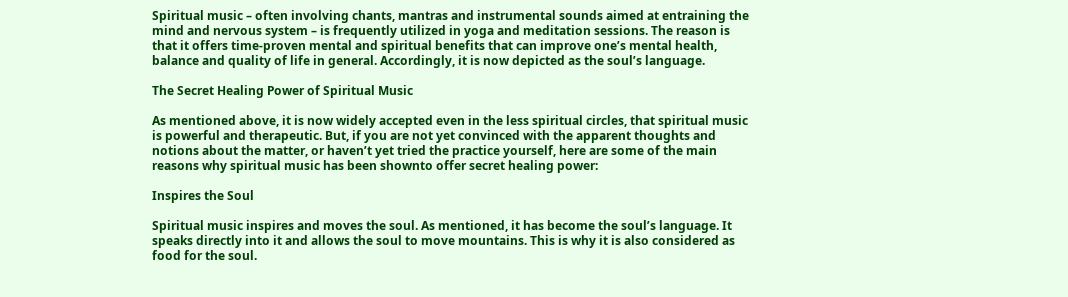Spiritual music – often involving chants, mantras and instrumental sounds aimed at entraining the mind and nervous system – is frequently utilized in yoga and meditation sessions. The reason is that it offers time-proven mental and spiritual benefits that can improve one’s mental health, balance and quality of life in general. Accordingly, it is now depicted as the soul’s language.

The Secret Healing Power of Spiritual Music

As mentioned above, it is now widely accepted even in the less spiritual circles, that spiritual music is powerful and therapeutic. But, if you are not yet convinced with the apparent thoughts and notions about the matter, or haven’t yet tried the practice yourself, here are some of the main reasons why spiritual music has been shownto offer secret healing power:

Inspires the Soul

Spiritual music inspires and moves the soul. As mentioned, it has become the soul’s language. It speaks directly into it and allows the soul to move mountains. This is why it is also considered as food for the soul.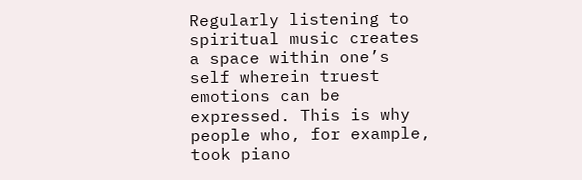Regularly listening to spiritual music creates a space within one’s self wherein truest emotions can be expressed. This is why people who, for example, took piano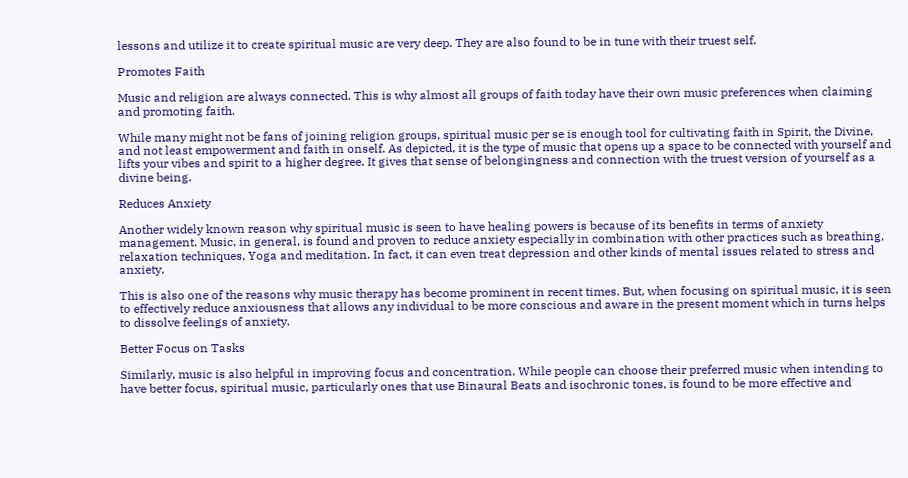lessons and utilize it to create spiritual music are very deep. They are also found to be in tune with their truest self.

Promotes Faith

Music and religion are always connected. This is why almost all groups of faith today have their own music preferences when claiming and promoting faith.

While many might not be fans of joining religion groups, spiritual music per se is enough tool for cultivating faith in Spirit, the Divine, and not least empowerment and faith in onself. As depicted, it is the type of music that opens up a space to be connected with yourself and lifts your vibes and spirit to a higher degree. It gives that sense of belongingness and connection with the truest version of yourself as a divine being.

Reduces Anxiety

Another widely known reason why spiritual music is seen to have healing powers is because of its benefits in terms of anxiety management. Music, in general, is found and proven to reduce anxiety especially in combination with other practices such as breathing, relaxation techniques, Yoga and meditation. In fact, it can even treat depression and other kinds of mental issues related to stress and anxiety.

This is also one of the reasons why music therapy has become prominent in recent times. But, when focusing on spiritual music, it is seen to effectively reduce anxiousness that allows any individual to be more conscious and aware in the present moment which in turns helps to dissolve feelings of anxiety.

Better Focus on Tasks

Similarly, music is also helpful in improving focus and concentration. While people can choose their preferred music when intending to have better focus, spiritual music, particularly ones that use Binaural Beats and isochronic tones, is found to be more effective and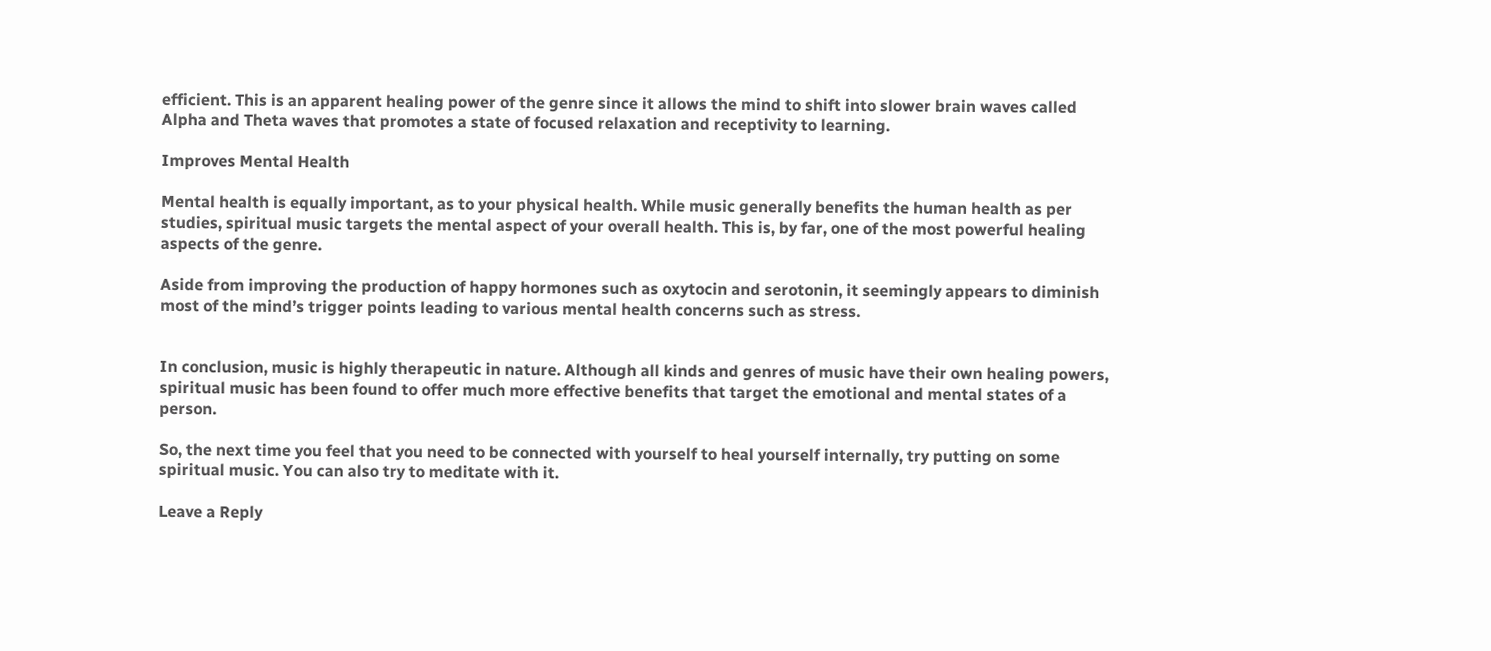efficient. This is an apparent healing power of the genre since it allows the mind to shift into slower brain waves called Alpha and Theta waves that promotes a state of focused relaxation and receptivity to learning.

Improves Mental Health

Mental health is equally important, as to your physical health. While music generally benefits the human health as per studies, spiritual music targets the mental aspect of your overall health. This is, by far, one of the most powerful healing aspects of the genre.

Aside from improving the production of happy hormones such as oxytocin and serotonin, it seemingly appears to diminish most of the mind’s trigger points leading to various mental health concerns such as stress.


In conclusion, music is highly therapeutic in nature. Although all kinds and genres of music have their own healing powers, spiritual music has been found to offer much more effective benefits that target the emotional and mental states of a person.

So, the next time you feel that you need to be connected with yourself to heal yourself internally, try putting on some spiritual music. You can also try to meditate with it.

Leave a Reply